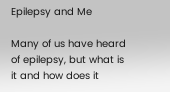Epilepsy and Me

Many of us have heard of epilepsy, but what is it and how does it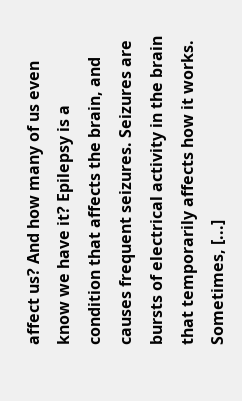affect us? And how many of us even know we have it? Epilepsy is a condition that affects the brain, and causes frequent seizures. Seizures are bursts of electrical activity in the brain that temporarily affects how it works. Sometimes, [...]